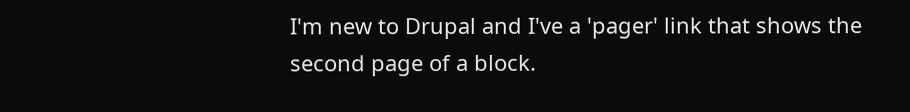I'm new to Drupal and I've a 'pager' link that shows the second page of a block.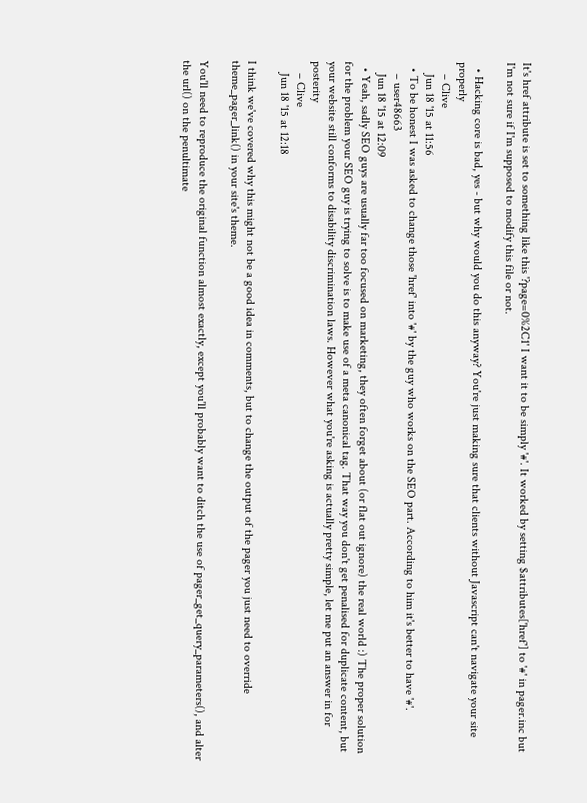It's href attribute is set to something like this '?page=0%2C1' I want it to be simply '#'. It worked by setting $attributes['href'] to '#' in pager.inc but I'm not sure if I'm supposed to modify this file or not.

  • Hacking core is bad, yes - but why would you do this anyway? You're just making sure that clients without Javascript can't navigate your site properly
    – Clive
    Jun 18 '15 at 11:56
  • To be honest I was asked to change those 'href' into '#' by the guy who works on the SEO part. According to him it's better to have '#'.
    – user48663
    Jun 18 '15 at 12:09
  • Yeah, sadly SEO guys are usually far too focused on marketing, they often forget about (or flat out ignore) the real world :) The proper solution for the problem your SEO guy is trying to solve is to make use of a meta canonical tag. That way you don't get penalised for duplicate content, but your website still conforms to disability discrimination laws. However what you're asking is actually pretty simple, let me put an answer in for posterity
    – Clive
    Jun 18 '15 at 12:18

I think we've covered why this might not be a good idea in comments, but to change the output of the pager you just need to override theme_pager_link() in your site's theme.

You'll need to reproduce the original function almost exactly, except you'll probably want to ditch the use of pager_get_query_parameters(), and alter the url() on the penultimate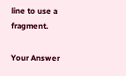line to use a fragment.

Your Answer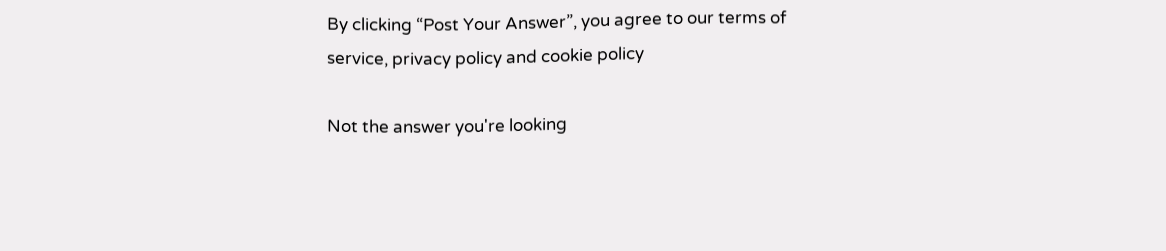By clicking “Post Your Answer”, you agree to our terms of service, privacy policy and cookie policy

Not the answer you're looking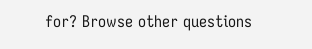for? Browse other questions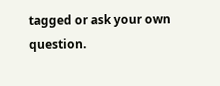tagged or ask your own question.